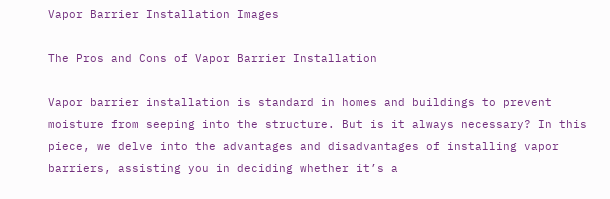Vapor Barrier Installation Images

The Pros and Cons of Vapor Barrier Installation

Vapor barrier installation is standard in homes and buildings to prevent moisture from seeping into the structure. But is it always necessary? In this piece, we delve into the advantages and disadvantages of installing vapor barriers, assisting you in deciding whether it’s a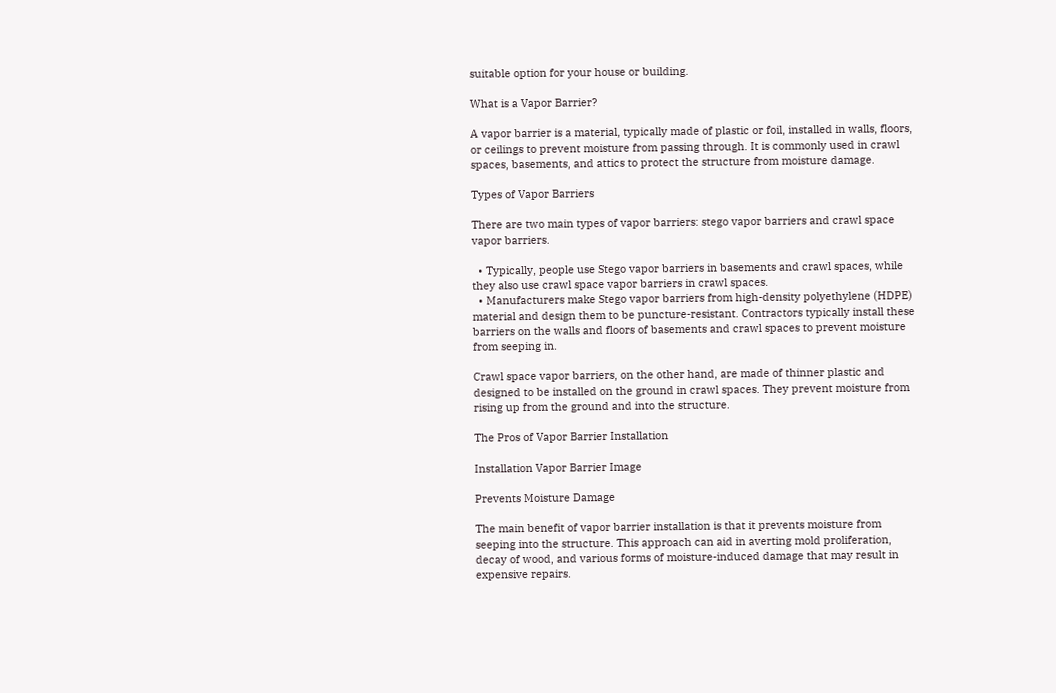suitable option for your house or building.

What is a Vapor Barrier?

A vapor barrier is a material, typically made of plastic or foil, installed in walls, floors, or ceilings to prevent moisture from passing through. It is commonly used in crawl spaces, basements, and attics to protect the structure from moisture damage.

Types of Vapor Barriers

There are two main types of vapor barriers: stego vapor barriers and crawl space vapor barriers.

  • Typically, people use Stego vapor barriers in basements and crawl spaces, while they also use crawl space vapor barriers in crawl spaces.
  • Manufacturers make Stego vapor barriers from high-density polyethylene (HDPE) material and design them to be puncture-resistant. Contractors typically install these barriers on the walls and floors of basements and crawl spaces to prevent moisture from seeping in.

Crawl space vapor barriers, on the other hand, are made of thinner plastic and designed to be installed on the ground in crawl spaces. They prevent moisture from rising up from the ground and into the structure.

The Pros of Vapor Barrier Installation

Installation Vapor Barrier Image

Prevents Moisture Damage

The main benefit of vapor barrier installation is that it prevents moisture from seeping into the structure. This approach can aid in averting mold proliferation, decay of wood, and various forms of moisture-induced damage that may result in expensive repairs.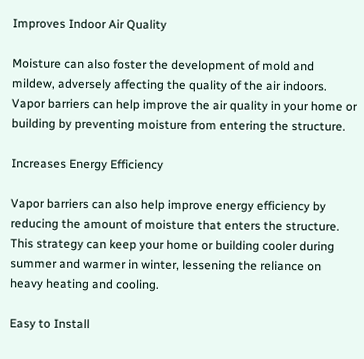Improves Indoor Air Quality

Moisture can also foster the development of mold and mildew, adversely affecting the quality of the air indoors. Vapor barriers can help improve the air quality in your home or building by preventing moisture from entering the structure.

Increases Energy Efficiency

Vapor barriers can also help improve energy efficiency by reducing the amount of moisture that enters the structure. This strategy can keep your home or building cooler during summer and warmer in winter, lessening the reliance on heavy heating and cooling.

Easy to Install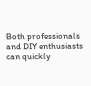Both professionals and DIY enthusiasts can quickly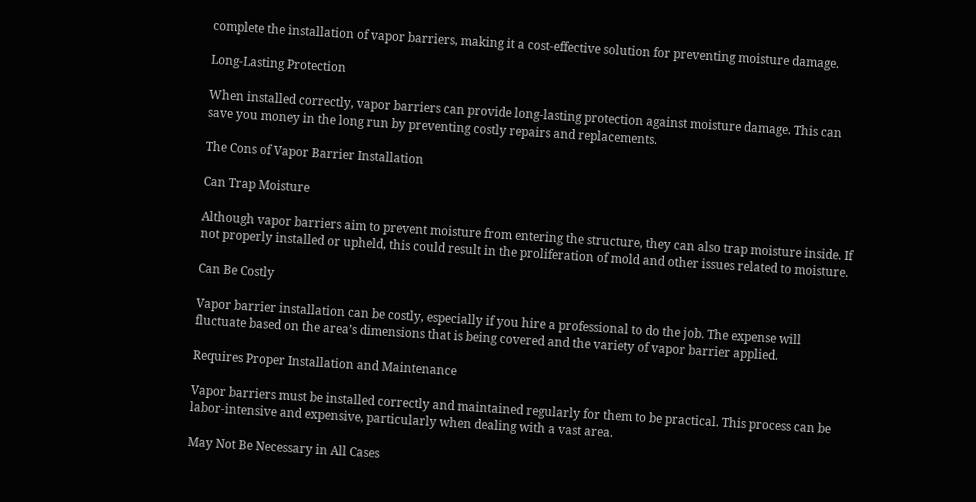complete the installation of vapor barriers, making it a cost-effective solution for preventing moisture damage.

Long-Lasting Protection

When installed correctly, vapor barriers can provide long-lasting protection against moisture damage. This can save you money in the long run by preventing costly repairs and replacements.

The Cons of Vapor Barrier Installation

Can Trap Moisture

Although vapor barriers aim to prevent moisture from entering the structure, they can also trap moisture inside. If not properly installed or upheld, this could result in the proliferation of mold and other issues related to moisture.

Can Be Costly

Vapor barrier installation can be costly, especially if you hire a professional to do the job. The expense will fluctuate based on the area’s dimensions that is being covered and the variety of vapor barrier applied.

Requires Proper Installation and Maintenance

Vapor barriers must be installed correctly and maintained regularly for them to be practical. This process can be labor-intensive and expensive, particularly when dealing with a vast area.

May Not Be Necessary in All Cases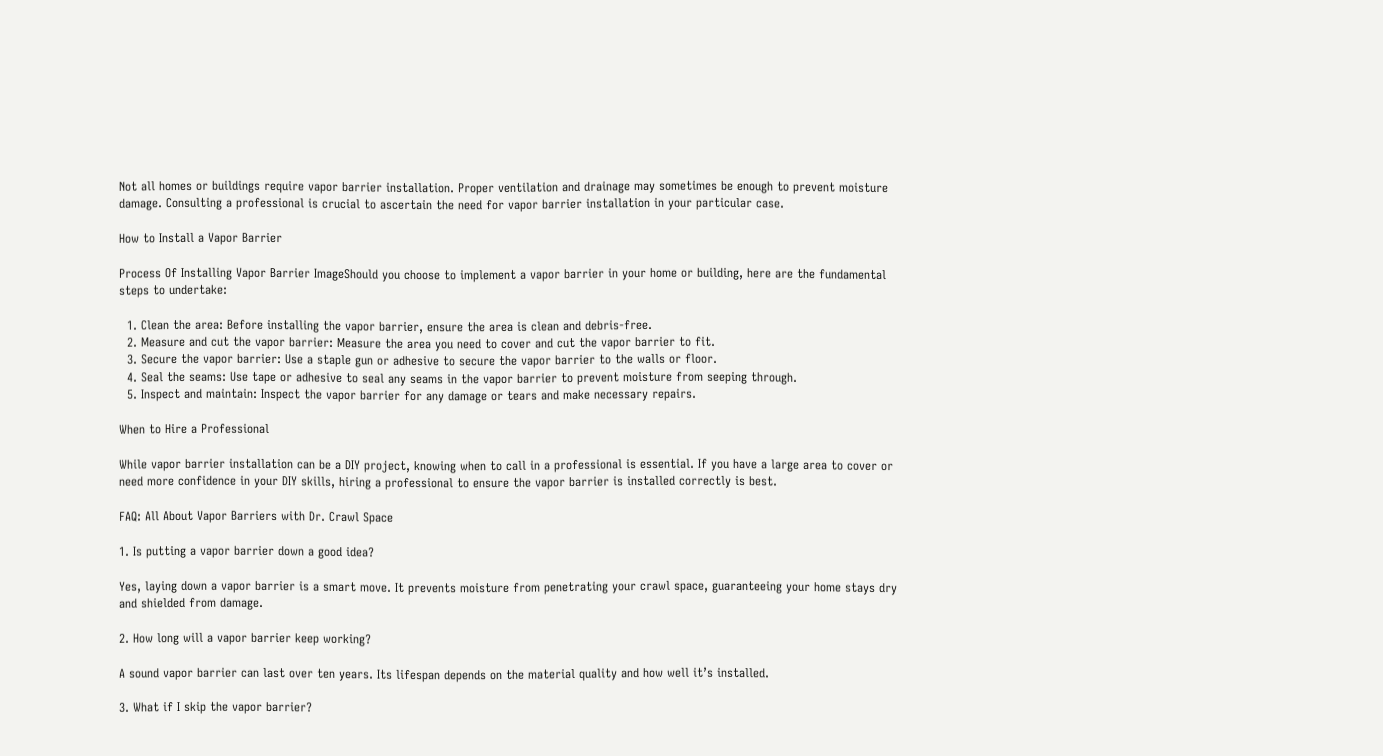Not all homes or buildings require vapor barrier installation. Proper ventilation and drainage may sometimes be enough to prevent moisture damage. Consulting a professional is crucial to ascertain the need for vapor barrier installation in your particular case.

How to Install a Vapor Barrier

Process Of Installing Vapor Barrier ImageShould you choose to implement a vapor barrier in your home or building, here are the fundamental steps to undertake:

  1. Clean the area: Before installing the vapor barrier, ensure the area is clean and debris-free.
  2. Measure and cut the vapor barrier: Measure the area you need to cover and cut the vapor barrier to fit.
  3. Secure the vapor barrier: Use a staple gun or adhesive to secure the vapor barrier to the walls or floor.
  4. Seal the seams: Use tape or adhesive to seal any seams in the vapor barrier to prevent moisture from seeping through.
  5. Inspect and maintain: Inspect the vapor barrier for any damage or tears and make necessary repairs.

When to Hire a Professional

While vapor barrier installation can be a DIY project, knowing when to call in a professional is essential. If you have a large area to cover or need more confidence in your DIY skills, hiring a professional to ensure the vapor barrier is installed correctly is best.

FAQ: All About Vapor Barriers with Dr. Crawl Space

1. Is putting a vapor barrier down a good idea?

Yes, laying down a vapor barrier is a smart move. It prevents moisture from penetrating your crawl space, guaranteeing your home stays dry and shielded from damage.

2. How long will a vapor barrier keep working?

A sound vapor barrier can last over ten years. Its lifespan depends on the material quality and how well it’s installed.

3. What if I skip the vapor barrier?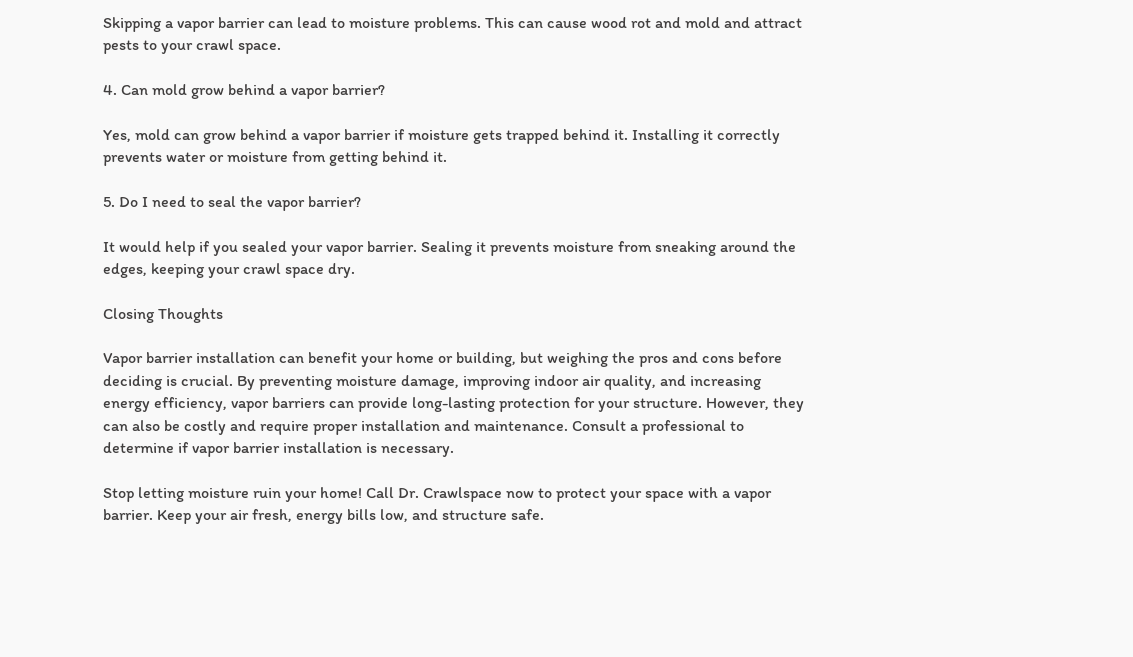Skipping a vapor barrier can lead to moisture problems. This can cause wood rot and mold and attract pests to your crawl space.

4. Can mold grow behind a vapor barrier?

Yes, mold can grow behind a vapor barrier if moisture gets trapped behind it. Installing it correctly prevents water or moisture from getting behind it.

5. Do I need to seal the vapor barrier?

It would help if you sealed your vapor barrier. Sealing it prevents moisture from sneaking around the edges, keeping your crawl space dry.

Closing Thoughts

Vapor barrier installation can benefit your home or building, but weighing the pros and cons before deciding is crucial. By preventing moisture damage, improving indoor air quality, and increasing energy efficiency, vapor barriers can provide long-lasting protection for your structure. However, they can also be costly and require proper installation and maintenance. Consult a professional to determine if vapor barrier installation is necessary.

Stop letting moisture ruin your home! Call Dr. Crawlspace now to protect your space with a vapor barrier. Keep your air fresh, energy bills low, and structure safe.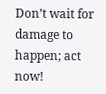Don’t wait for damage to happen; act now!